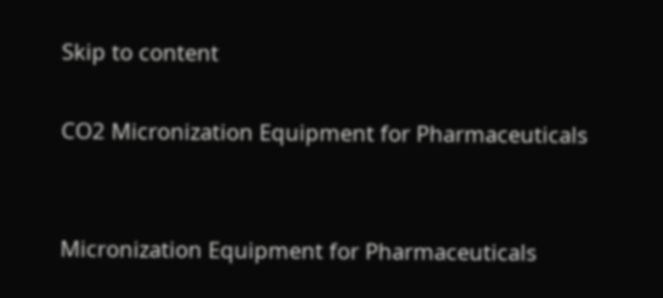Skip to content

CO2 Micronization Equipment for Pharmaceuticals


Micronization Equipment for Pharmaceuticals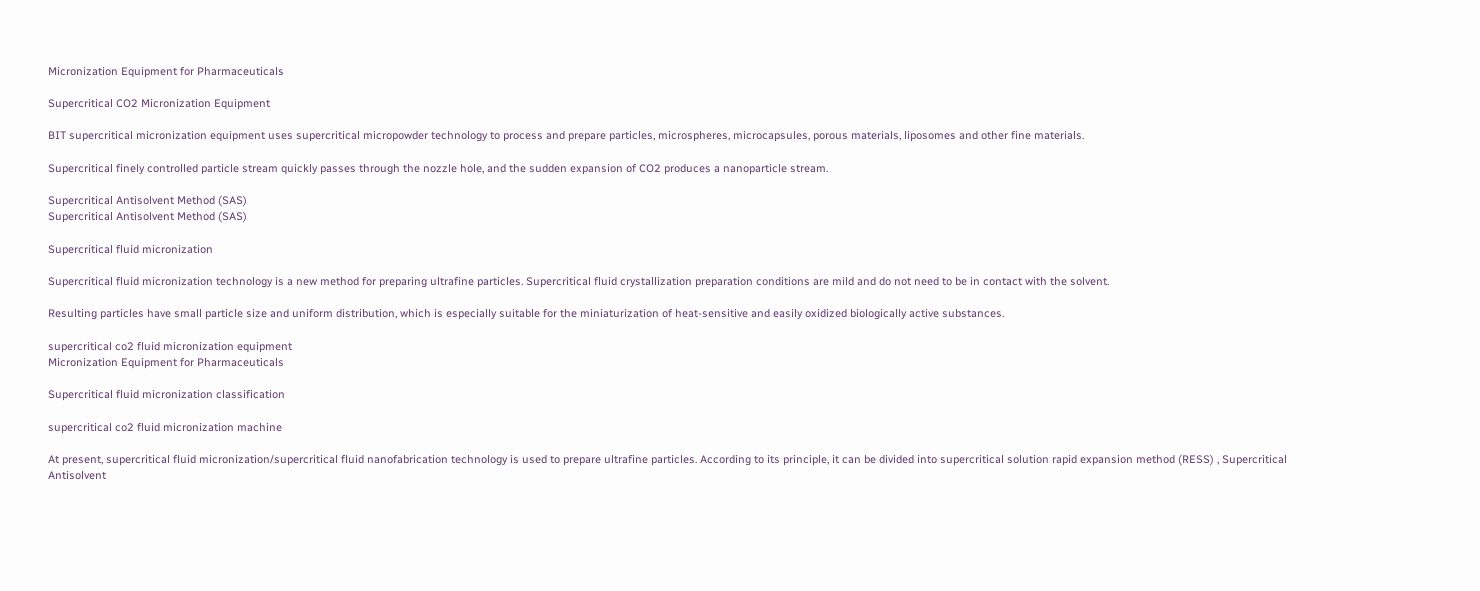Micronization Equipment for Pharmaceuticals

Supercritical CO2 Micronization Equipment

BIT supercritical micronization equipment uses supercritical micropowder technology to process and prepare particles, microspheres, microcapsules, porous materials, liposomes and other fine materials.

Supercritical finely controlled particle stream quickly passes through the nozzle hole, and the sudden expansion of CO2 produces a nanoparticle stream.

Supercritical Antisolvent Method (SAS)
Supercritical Antisolvent Method (SAS)

Supercritical fluid micronization

Supercritical fluid micronization technology is a new method for preparing ultrafine particles. Supercritical fluid crystallization preparation conditions are mild and do not need to be in contact with the solvent.

Resulting particles have small particle size and uniform distribution, which is especially suitable for the miniaturization of heat-sensitive and easily oxidized biologically active substances.

supercritical co2 fluid micronization equipment
Micronization Equipment for Pharmaceuticals

Supercritical fluid micronization classification

supercritical co2 fluid micronization machine

At present, supercritical fluid micronization/supercritical fluid nanofabrication technology is used to prepare ultrafine particles. According to its principle, it can be divided into supercritical solution rapid expansion method (RESS) , Supercritical Antisolvent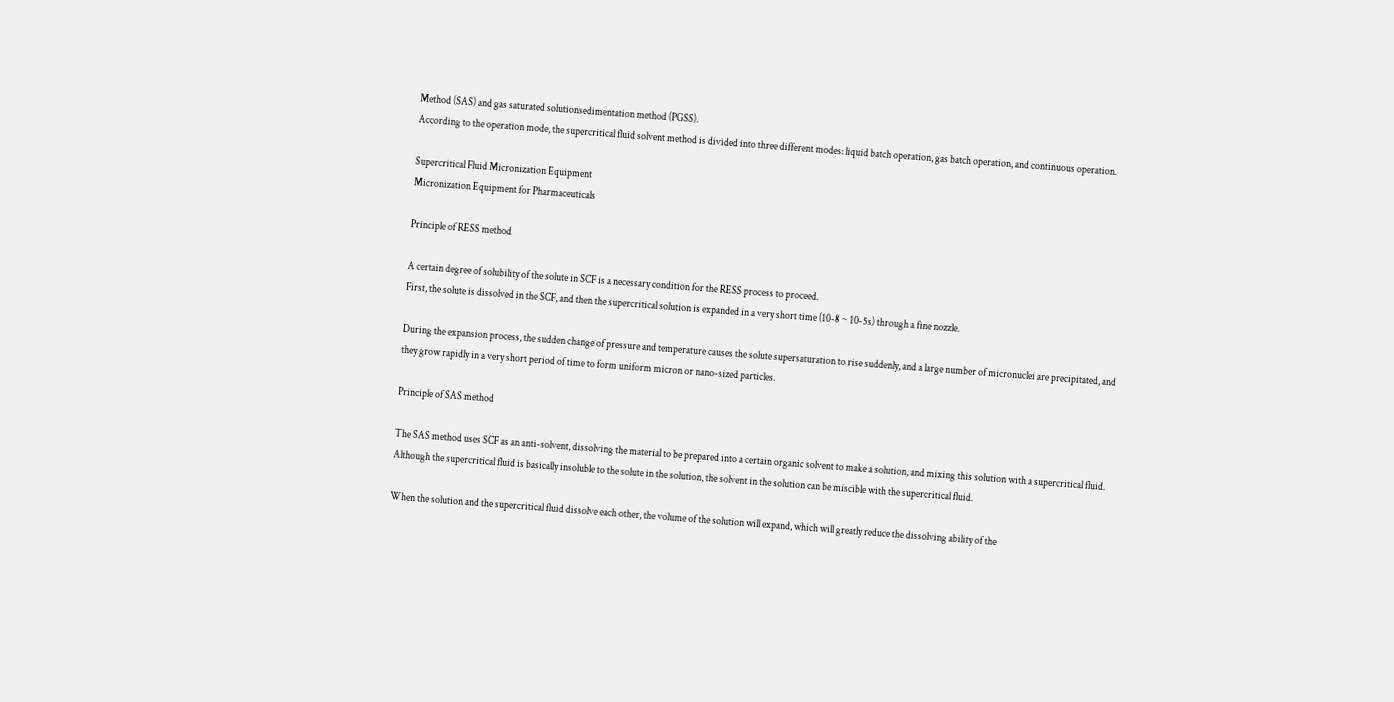Method (SAS) and gas saturated solutionsedimentation method (PGSS).
According to the operation mode, the supercritical fluid solvent method is divided into three different modes: liquid batch operation, gas batch operation, and continuous operation.

Supercritical Fluid Micronization Equipment
Micronization Equipment for Pharmaceuticals

Principle of RESS method

A certain degree of solubility of the solute in SCF is a necessary condition for the RESS process to proceed.
First, the solute is dissolved in the SCF, and then the supercritical solution is expanded in a very short time (10-8 ~ 10-5s) through a fine nozzle.

During the expansion process, the sudden change of pressure and temperature causes the solute supersaturation to rise suddenly, and a large number of micronuclei are precipitated, and they grow rapidly in a very short period of time to form uniform micron or nano-sized particles.

Principle of SAS method

The SAS method uses SCF as an anti-solvent, dissolving the material to be prepared into a certain organic solvent to make a solution, and mixing this solution with a supercritical fluid.
Although the supercritical fluid is basically insoluble to the solute in the solution, the solvent in the solution can be miscible with the supercritical fluid.

When the solution and the supercritical fluid dissolve each other, the volume of the solution will expand, which will greatly reduce the dissolving ability of the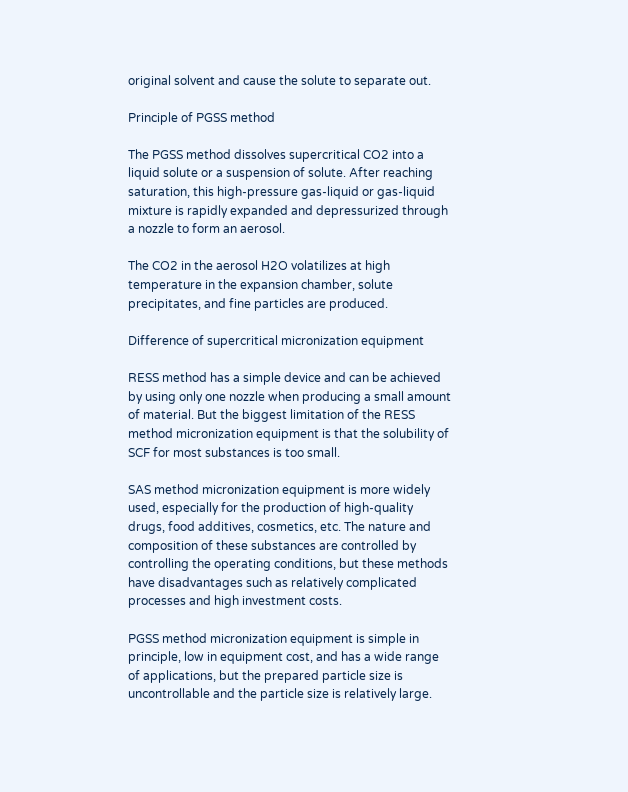original solvent and cause the solute to separate out.

Principle of PGSS method

The PGSS method dissolves supercritical CO2 into a liquid solute or a suspension of solute. After reaching saturation, this high-pressure gas-liquid or gas-liquid mixture is rapidly expanded and depressurized through a nozzle to form an aerosol.

The CO2 in the aerosol H2O volatilizes at high temperature in the expansion chamber, solute precipitates, and fine particles are produced.

Difference of supercritical micronization equipment

RESS method has a simple device and can be achieved by using only one nozzle when producing a small amount of material. But the biggest limitation of the RESS method micronization equipment is that the solubility of SCF for most substances is too small.

SAS method micronization equipment is more widely used, especially for the production of high-quality drugs, food additives, cosmetics, etc. The nature and composition of these substances are controlled by controlling the operating conditions, but these methods have disadvantages such as relatively complicated processes and high investment costs.

PGSS method micronization equipment is simple in principle, low in equipment cost, and has a wide range of applications, but the prepared particle size is uncontrollable and the particle size is relatively large.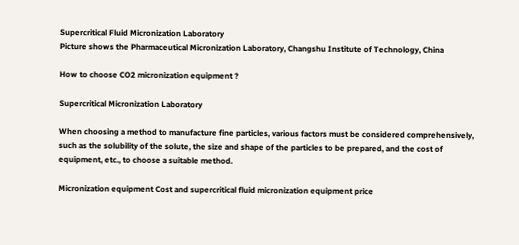Supercritical Fluid Micronization Laboratory
Picture shows the Pharmaceutical Micronization Laboratory, Changshu Institute of Technology, China

How to choose CO2 micronization equipment ?

Supercritical Micronization Laboratory

When choosing a method to manufacture fine particles, various factors must be considered comprehensively, such as the solubility of the solute, the size and shape of the particles to be prepared, and the cost of equipment, etc., to choose a suitable method.

Micronization equipment Cost and supercritical fluid micronization equipment price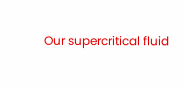Our supercritical fluid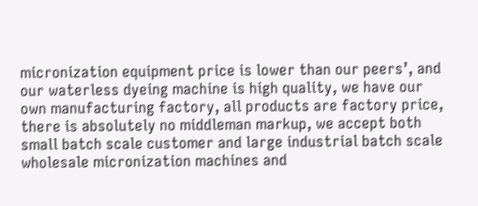micronization equipment price is lower than our peers’, and our waterless dyeing machine is high quality, we have our own manufacturing factory, all products are factory price, there is absolutely no middleman markup, we accept both small batch scale customer and large industrial batch scale wholesale micronization machines and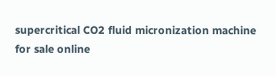supercritical CO2 fluid micronization machine for sale online